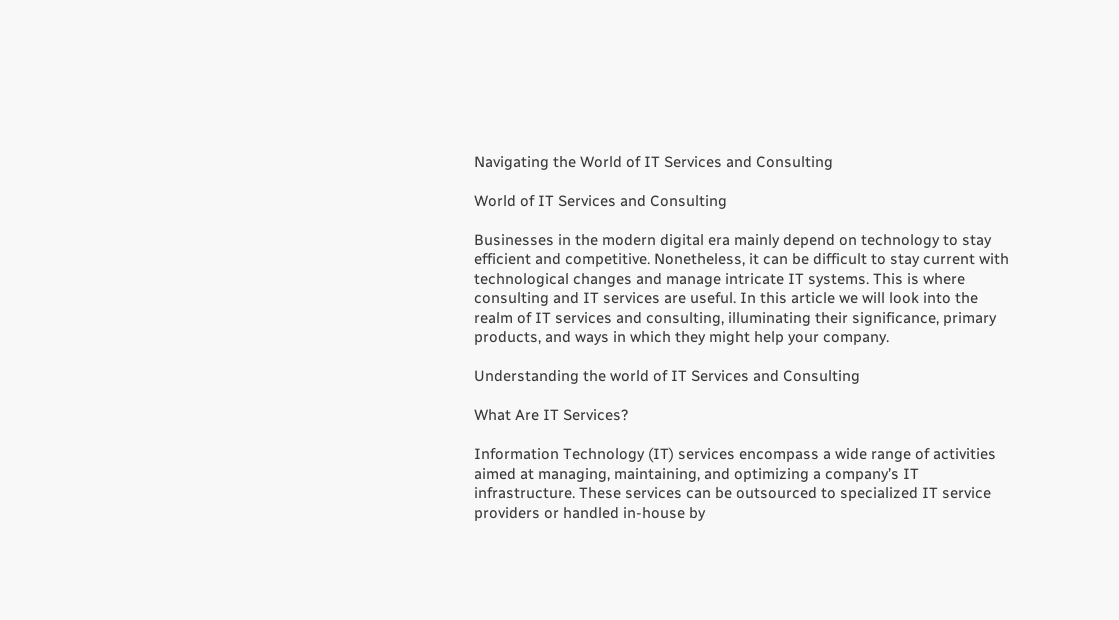Navigating the World of IT Services and Consulting

World of IT Services and Consulting

Businesses in the modern digital era mainly depend on technology to stay efficient and competitive. Nonetheless, it can be difficult to stay current with technological changes and manage intricate IT systems. This is where consulting and IT services are useful. In this article we will look into the realm of IT services and consulting, illuminating their significance, primary products, and ways in which they might help your company.

Understanding the world of IT Services and Consulting

What Are IT Services?

Information Technology (IT) services encompass a wide range of activities aimed at managing, maintaining, and optimizing a company’s IT infrastructure. These services can be outsourced to specialized IT service providers or handled in-house by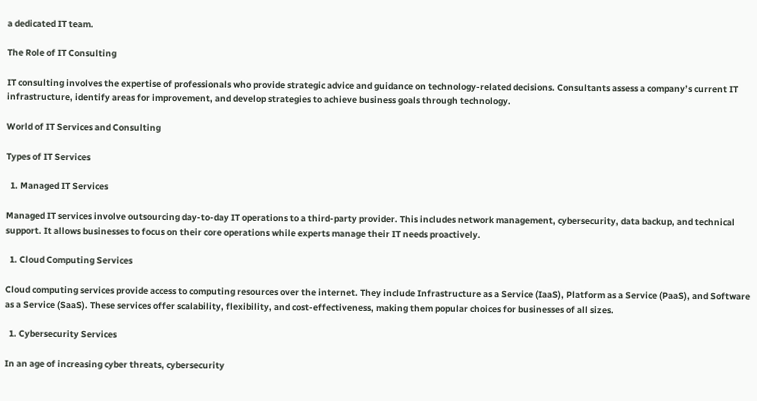a dedicated IT team.

The Role of IT Consulting

IT consulting involves the expertise of professionals who provide strategic advice and guidance on technology-related decisions. Consultants assess a company’s current IT infrastructure, identify areas for improvement, and develop strategies to achieve business goals through technology.

World of IT Services and Consulting

Types of IT Services

  1. Managed IT Services

Managed IT services involve outsourcing day-to-day IT operations to a third-party provider. This includes network management, cybersecurity, data backup, and technical support. It allows businesses to focus on their core operations while experts manage their IT needs proactively.

  1. Cloud Computing Services

Cloud computing services provide access to computing resources over the internet. They include Infrastructure as a Service (IaaS), Platform as a Service (PaaS), and Software as a Service (SaaS). These services offer scalability, flexibility, and cost-effectiveness, making them popular choices for businesses of all sizes.

  1. Cybersecurity Services

In an age of increasing cyber threats, cybersecurity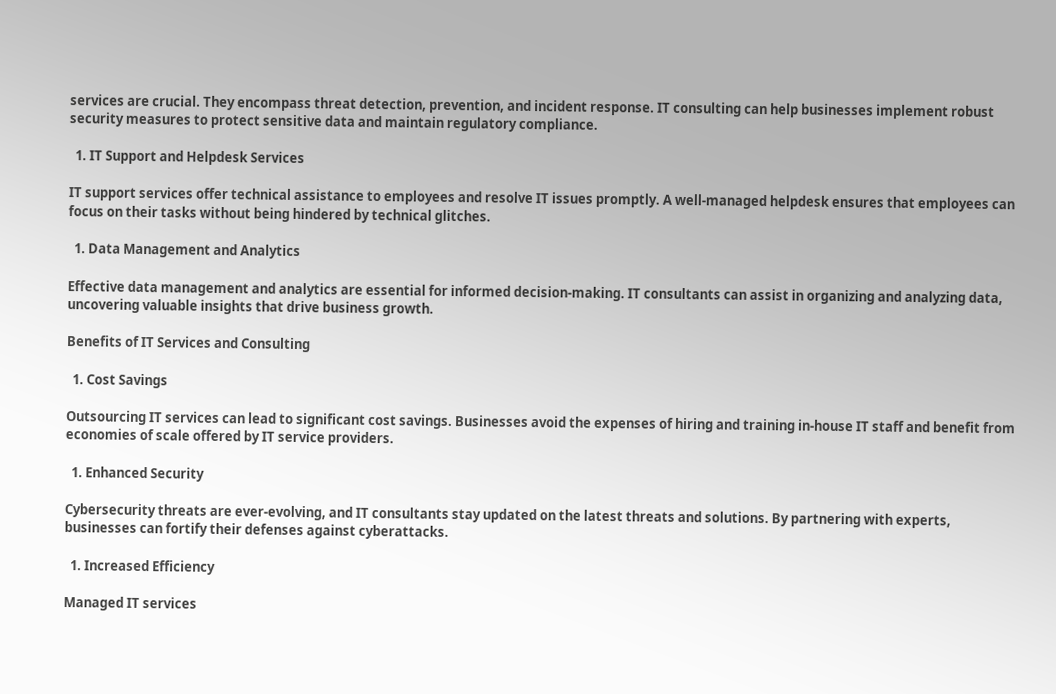services are crucial. They encompass threat detection, prevention, and incident response. IT consulting can help businesses implement robust security measures to protect sensitive data and maintain regulatory compliance.

  1. IT Support and Helpdesk Services

IT support services offer technical assistance to employees and resolve IT issues promptly. A well-managed helpdesk ensures that employees can focus on their tasks without being hindered by technical glitches.

  1. Data Management and Analytics

Effective data management and analytics are essential for informed decision-making. IT consultants can assist in organizing and analyzing data, uncovering valuable insights that drive business growth.

Benefits of IT Services and Consulting

  1. Cost Savings

Outsourcing IT services can lead to significant cost savings. Businesses avoid the expenses of hiring and training in-house IT staff and benefit from economies of scale offered by IT service providers.

  1. Enhanced Security

Cybersecurity threats are ever-evolving, and IT consultants stay updated on the latest threats and solutions. By partnering with experts, businesses can fortify their defenses against cyberattacks.

  1. Increased Efficiency

Managed IT services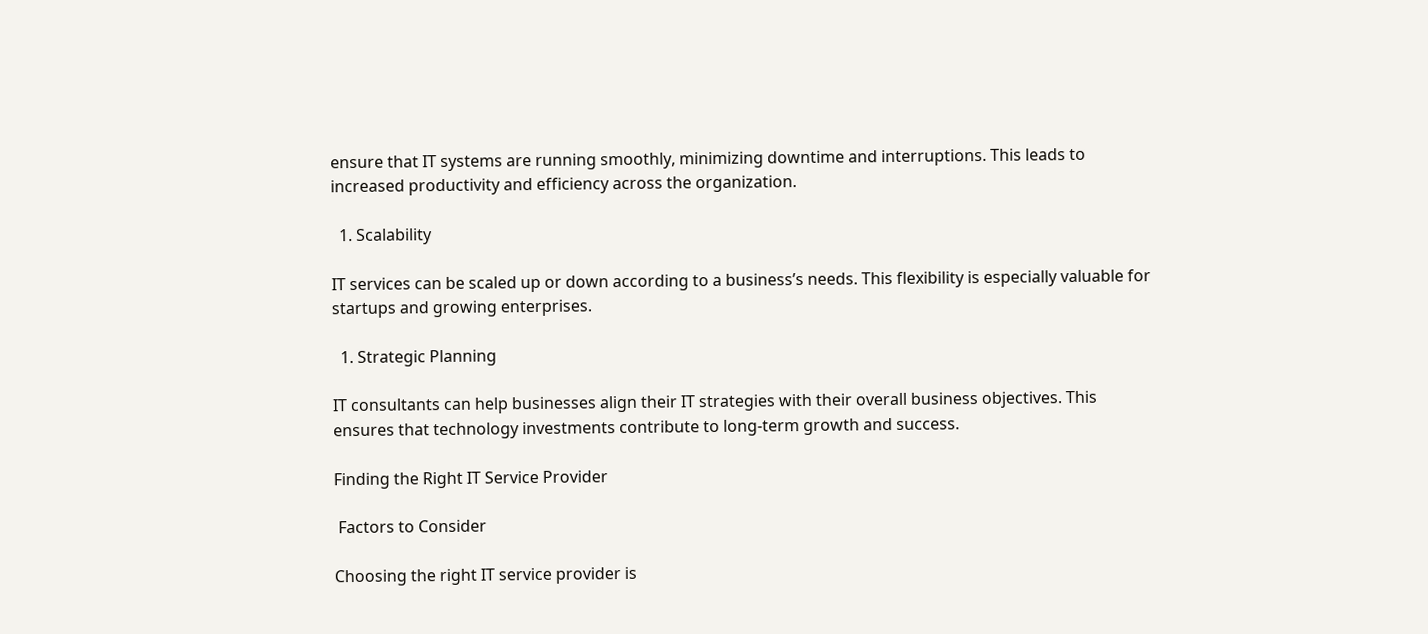ensure that IT systems are running smoothly, minimizing downtime and interruptions. This leads to increased productivity and efficiency across the organization.

  1. Scalability

IT services can be scaled up or down according to a business’s needs. This flexibility is especially valuable for startups and growing enterprises.

  1. Strategic Planning

IT consultants can help businesses align their IT strategies with their overall business objectives. This ensures that technology investments contribute to long-term growth and success.

Finding the Right IT Service Provider

 Factors to Consider

Choosing the right IT service provider is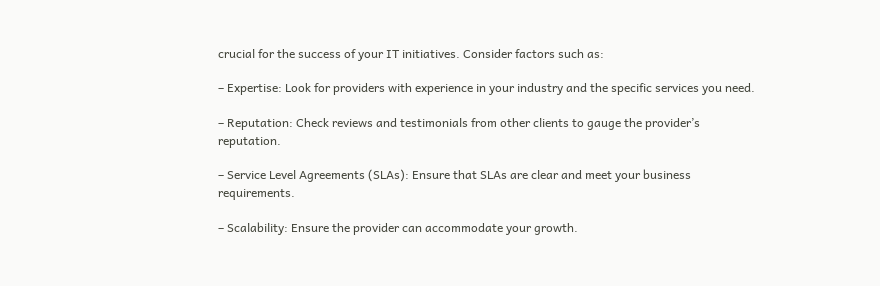crucial for the success of your IT initiatives. Consider factors such as:

– Expertise: Look for providers with experience in your industry and the specific services you need.

– Reputation: Check reviews and testimonials from other clients to gauge the provider’s reputation.

– Service Level Agreements (SLAs): Ensure that SLAs are clear and meet your business requirements.

– Scalability: Ensure the provider can accommodate your growth.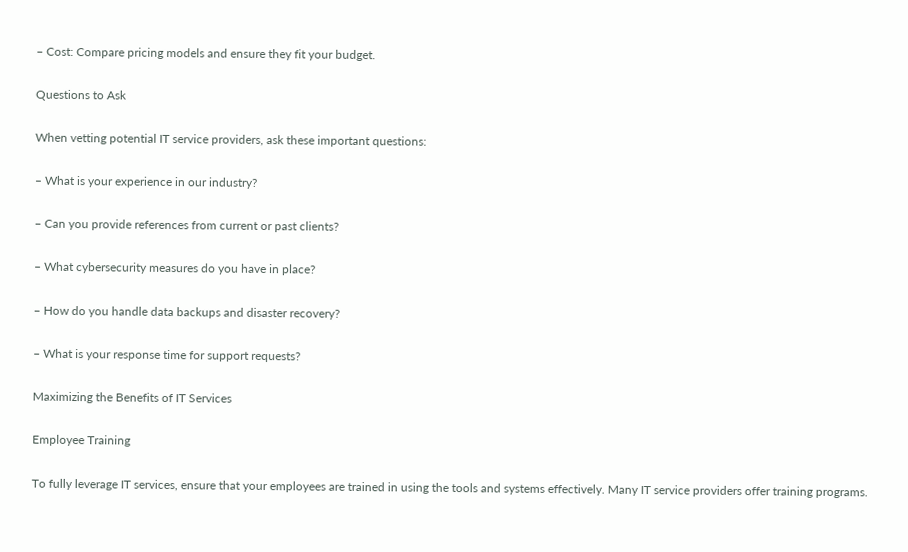– Cost: Compare pricing models and ensure they fit your budget.

Questions to Ask

When vetting potential IT service providers, ask these important questions:

– What is your experience in our industry?

– Can you provide references from current or past clients?

– What cybersecurity measures do you have in place?

– How do you handle data backups and disaster recovery?

– What is your response time for support requests?

Maximizing the Benefits of IT Services

Employee Training

To fully leverage IT services, ensure that your employees are trained in using the tools and systems effectively. Many IT service providers offer training programs.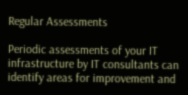Regular Assessments

Periodic assessments of your IT infrastructure by IT consultants can identify areas for improvement and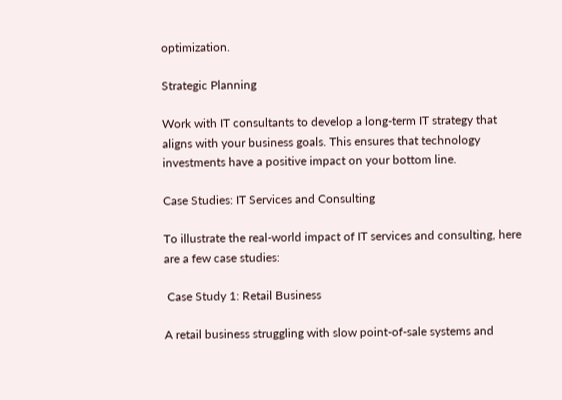optimization.

Strategic Planning

Work with IT consultants to develop a long-term IT strategy that aligns with your business goals. This ensures that technology investments have a positive impact on your bottom line.

Case Studies: IT Services and Consulting

To illustrate the real-world impact of IT services and consulting, here are a few case studies:

 Case Study 1: Retail Business

A retail business struggling with slow point-of-sale systems and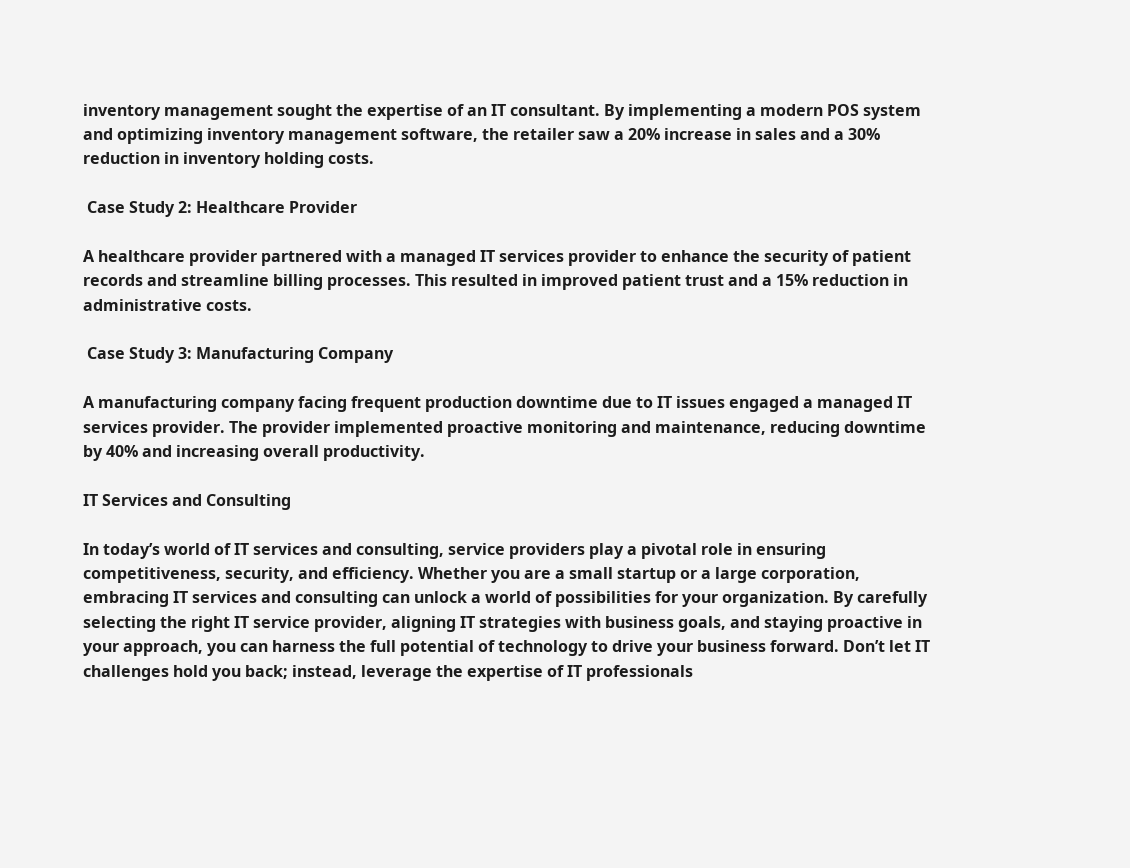inventory management sought the expertise of an IT consultant. By implementing a modern POS system and optimizing inventory management software, the retailer saw a 20% increase in sales and a 30% reduction in inventory holding costs.

 Case Study 2: Healthcare Provider

A healthcare provider partnered with a managed IT services provider to enhance the security of patient records and streamline billing processes. This resulted in improved patient trust and a 15% reduction in administrative costs.

 Case Study 3: Manufacturing Company

A manufacturing company facing frequent production downtime due to IT issues engaged a managed IT services provider. The provider implemented proactive monitoring and maintenance, reducing downtime by 40% and increasing overall productivity.

IT Services and Consulting

In today’s world of IT services and consulting, service providers play a pivotal role in ensuring competitiveness, security, and efficiency. Whether you are a small startup or a large corporation, embracing IT services and consulting can unlock a world of possibilities for your organization. By carefully selecting the right IT service provider, aligning IT strategies with business goals, and staying proactive in your approach, you can harness the full potential of technology to drive your business forward. Don’t let IT challenges hold you back; instead, leverage the expertise of IT professionals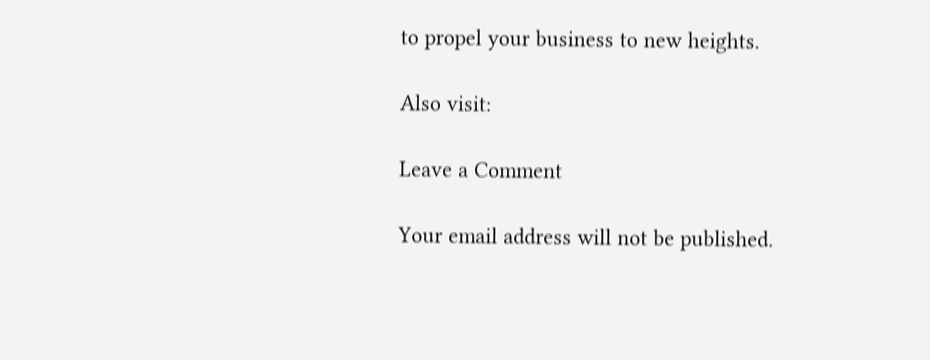to propel your business to new heights.

Also visit:

Leave a Comment

Your email address will not be published.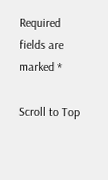Required fields are marked *

Scroll to Top